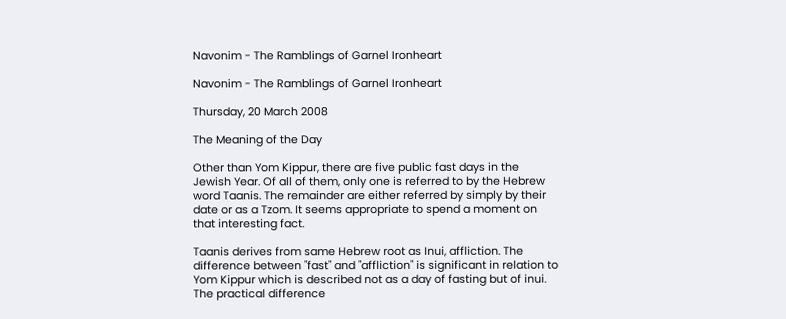Navonim - The Ramblings of Garnel Ironheart

Navonim - The Ramblings of Garnel Ironheart

Thursday, 20 March 2008

The Meaning of the Day

Other than Yom Kippur, there are five public fast days in the Jewish Year. Of all of them, only one is referred to by the Hebrew word Taanis. The remainder are either referred by simply by their date or as a Tzom. It seems appropriate to spend a moment on that interesting fact.

Taanis derives from same Hebrew root as Inui, affliction. The difference between "fast" and "affliction" is significant in relation to Yom Kippur which is described not as a day of fasting but of inui. The practical difference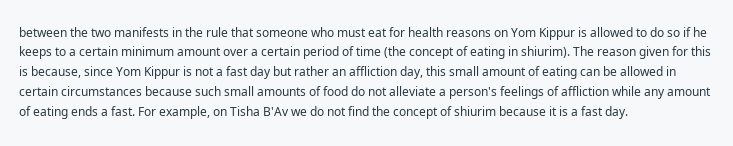between the two manifests in the rule that someone who must eat for health reasons on Yom Kippur is allowed to do so if he keeps to a certain minimum amount over a certain period of time (the concept of eating in shiurim). The reason given for this is because, since Yom Kippur is not a fast day but rather an affliction day, this small amount of eating can be allowed in certain circumstances because such small amounts of food do not alleviate a person's feelings of affliction while any amount of eating ends a fast. For example, on Tisha B'Av we do not find the concept of shiurim because it is a fast day.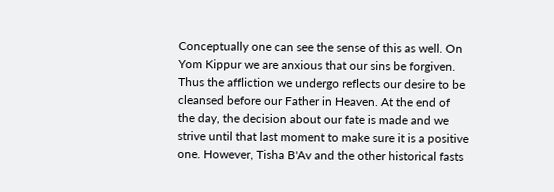Conceptually one can see the sense of this as well. On Yom Kippur we are anxious that our sins be forgiven. Thus the affliction we undergo reflects our desire to be cleansed before our Father in Heaven. At the end of the day, the decision about our fate is made and we strive until that last moment to make sure it is a positive one. However, Tisha B'Av and the other historical fasts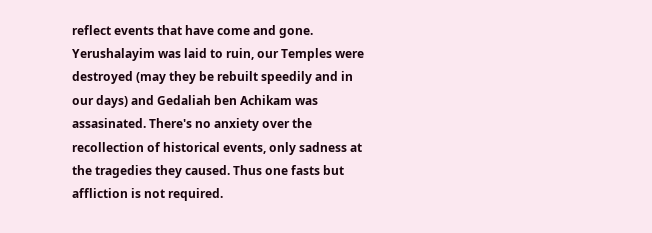reflect events that have come and gone. Yerushalayim was laid to ruin, our Temples were destroyed (may they be rebuilt speedily and in our days) and Gedaliah ben Achikam was assasinated. There's no anxiety over the recollection of historical events, only sadness at the tragedies they caused. Thus one fasts but affliction is not required.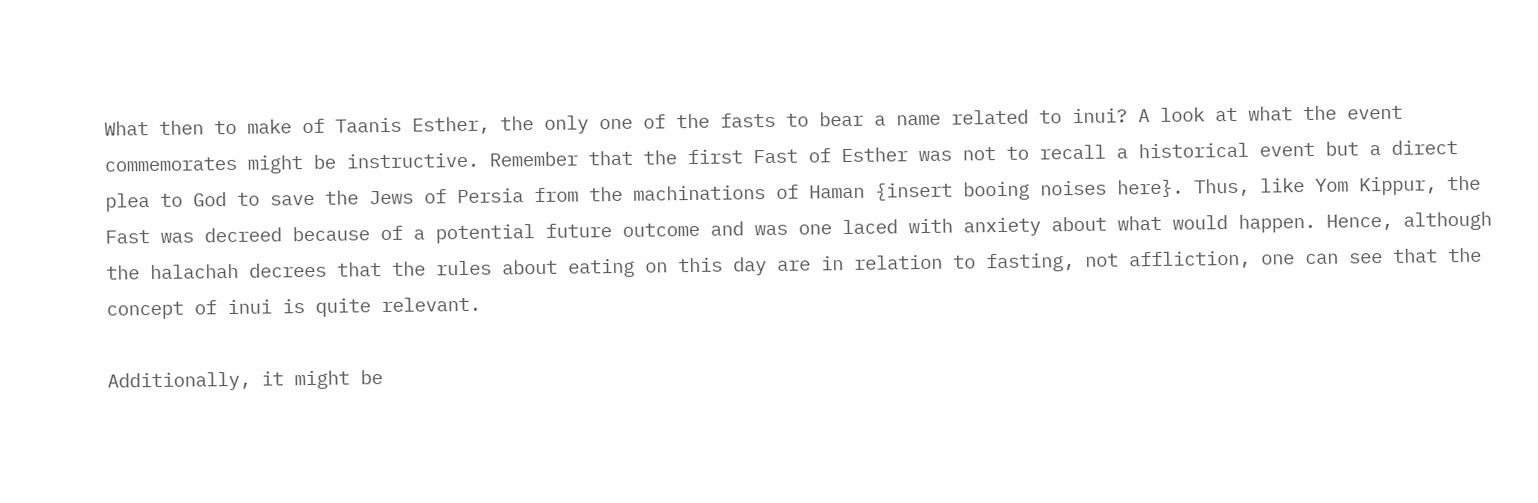What then to make of Taanis Esther, the only one of the fasts to bear a name related to inui? A look at what the event commemorates might be instructive. Remember that the first Fast of Esther was not to recall a historical event but a direct plea to God to save the Jews of Persia from the machinations of Haman {insert booing noises here}. Thus, like Yom Kippur, the Fast was decreed because of a potential future outcome and was one laced with anxiety about what would happen. Hence, although the halachah decrees that the rules about eating on this day are in relation to fasting, not affliction, one can see that the concept of inui is quite relevant.

Additionally, it might be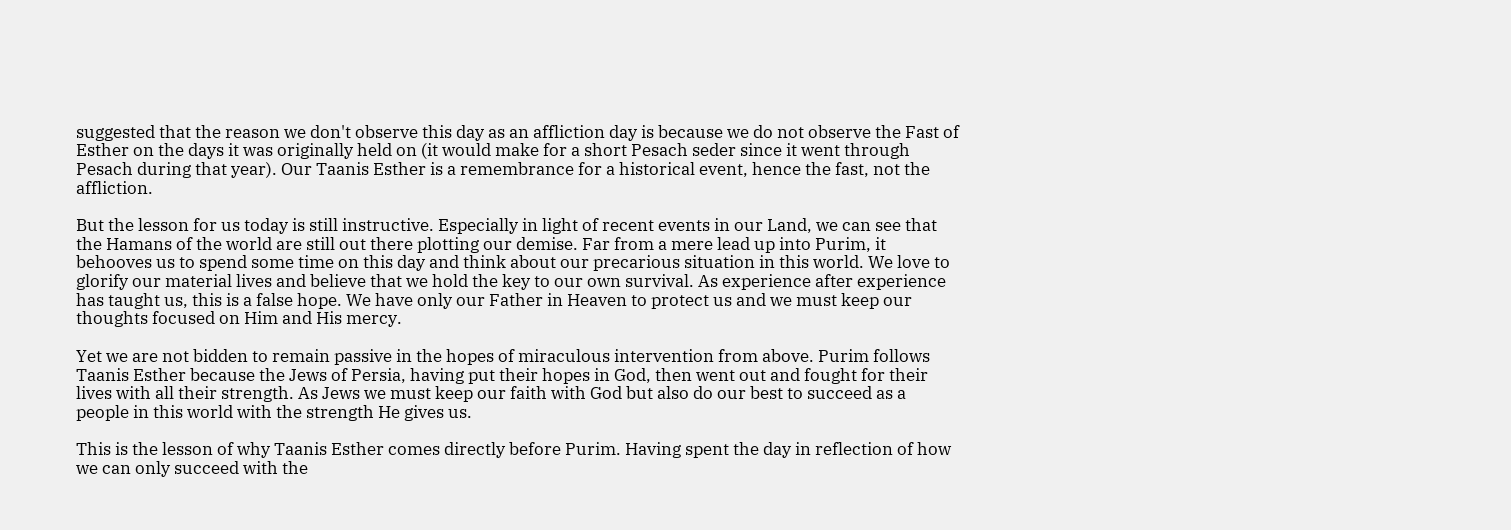suggested that the reason we don't observe this day as an affliction day is because we do not observe the Fast of Esther on the days it was originally held on (it would make for a short Pesach seder since it went through Pesach during that year). Our Taanis Esther is a remembrance for a historical event, hence the fast, not the affliction.

But the lesson for us today is still instructive. Especially in light of recent events in our Land, we can see that the Hamans of the world are still out there plotting our demise. Far from a mere lead up into Purim, it behooves us to spend some time on this day and think about our precarious situation in this world. We love to glorify our material lives and believe that we hold the key to our own survival. As experience after experience has taught us, this is a false hope. We have only our Father in Heaven to protect us and we must keep our thoughts focused on Him and His mercy.

Yet we are not bidden to remain passive in the hopes of miraculous intervention from above. Purim follows Taanis Esther because the Jews of Persia, having put their hopes in God, then went out and fought for their lives with all their strength. As Jews we must keep our faith with God but also do our best to succeed as a people in this world with the strength He gives us.

This is the lesson of why Taanis Esther comes directly before Purim. Having spent the day in reflection of how we can only succeed with the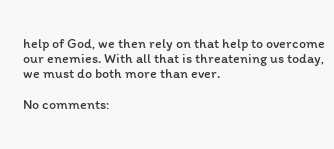help of God, we then rely on that help to overcome our enemies. With all that is threatening us today, we must do both more than ever.

No comments: